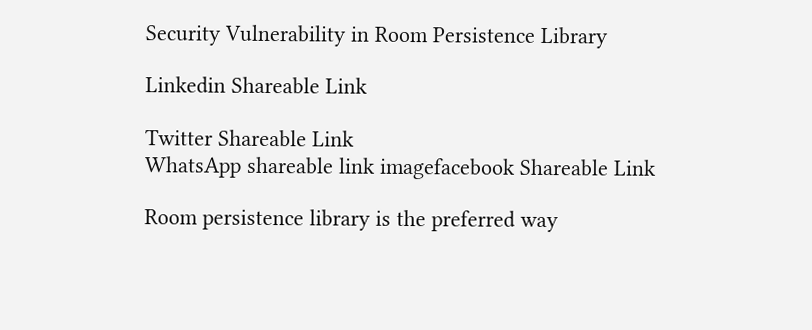Security Vulnerability in Room Persistence Library

Linkedin Shareable Link

Twitter Shareable Link
WhatsApp shareable link imagefacebook Shareable Link

Room persistence library is the preferred way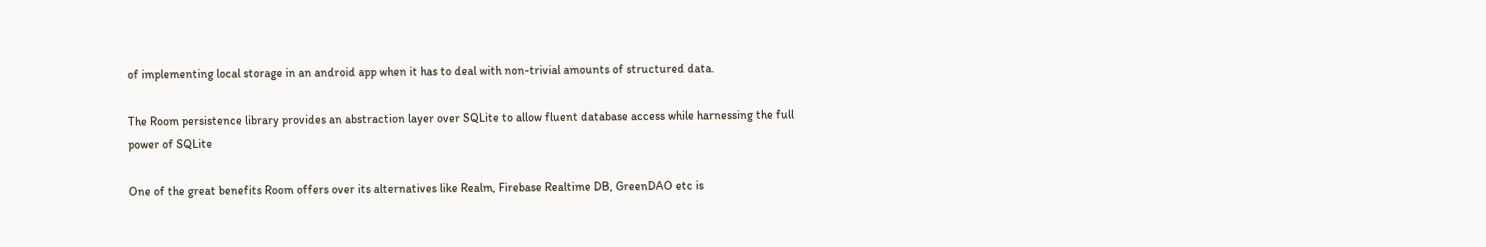of implementing local storage in an android app when it has to deal with non-trivial amounts of structured data.

The Room persistence library provides an abstraction layer over SQLite to allow fluent database access while harnessing the full power of SQLite

One of the great benefits Room offers over its alternatives like Realm, Firebase Realtime DB, GreenDAO etc is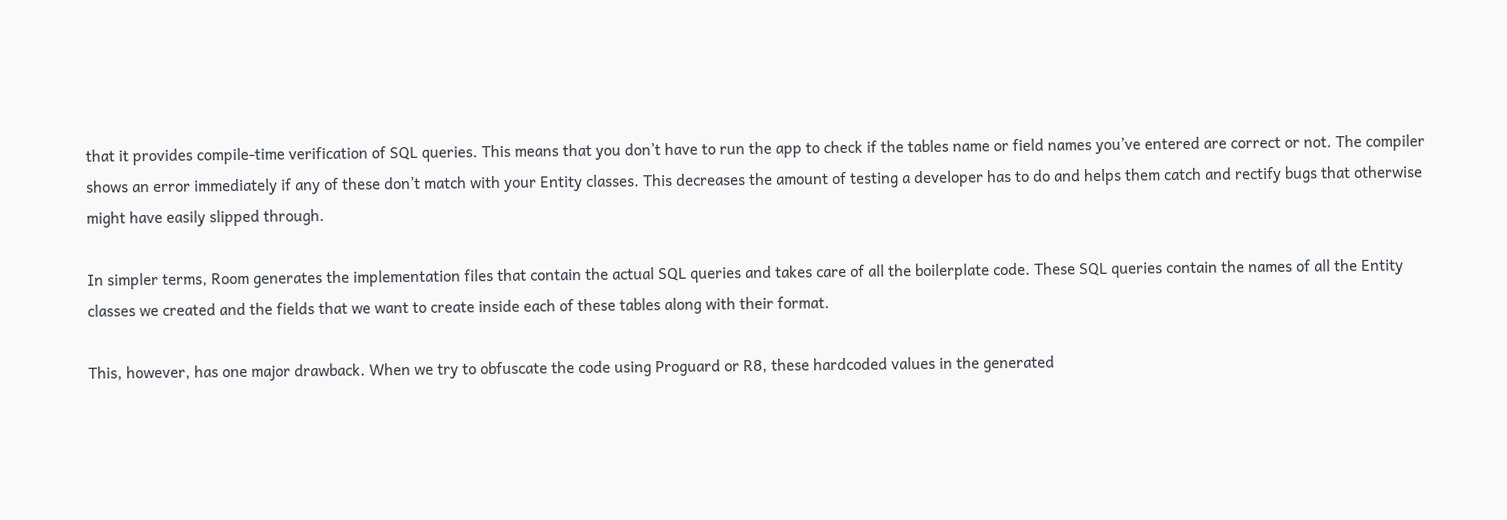that it provides compile-time verification of SQL queries. This means that you don’t have to run the app to check if the tables name or field names you’ve entered are correct or not. The compiler shows an error immediately if any of these don’t match with your Entity classes. This decreases the amount of testing a developer has to do and helps them catch and rectify bugs that otherwise might have easily slipped through.

In simpler terms, Room generates the implementation files that contain the actual SQL queries and takes care of all the boilerplate code. These SQL queries contain the names of all the Entity classes we created and the fields that we want to create inside each of these tables along with their format.

This, however, has one major drawback. When we try to obfuscate the code using Proguard or R8, these hardcoded values in the generated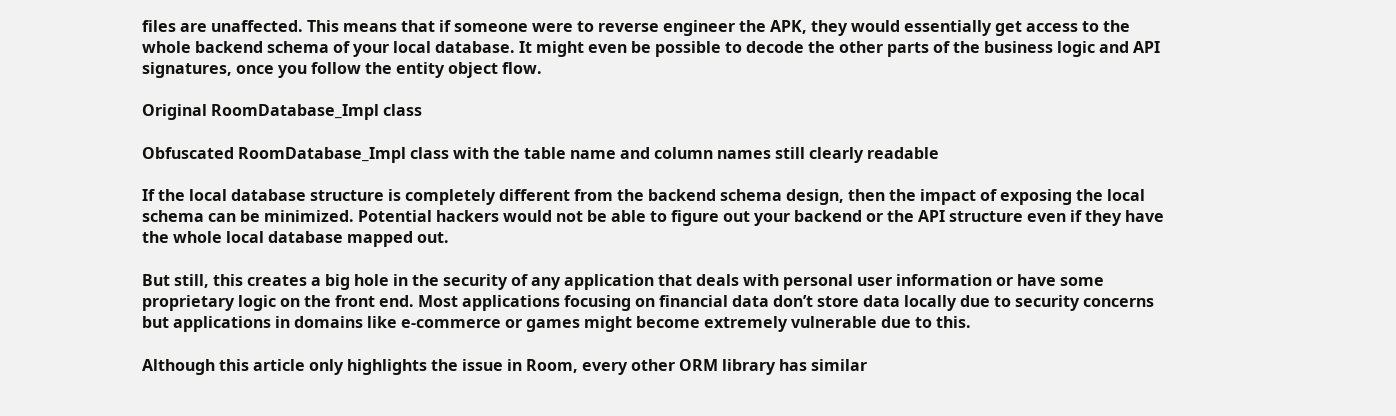files are unaffected. This means that if someone were to reverse engineer the APK, they would essentially get access to the whole backend schema of your local database. It might even be possible to decode the other parts of the business logic and API signatures, once you follow the entity object flow.

Original RoomDatabase_Impl class

Obfuscated RoomDatabase_Impl class with the table name and column names still clearly readable

If the local database structure is completely different from the backend schema design, then the impact of exposing the local schema can be minimized. Potential hackers would not be able to figure out your backend or the API structure even if they have the whole local database mapped out.

But still, this creates a big hole in the security of any application that deals with personal user information or have some proprietary logic on the front end. Most applications focusing on financial data don’t store data locally due to security concerns but applications in domains like e-commerce or games might become extremely vulnerable due to this.

Although this article only highlights the issue in Room, every other ORM library has similar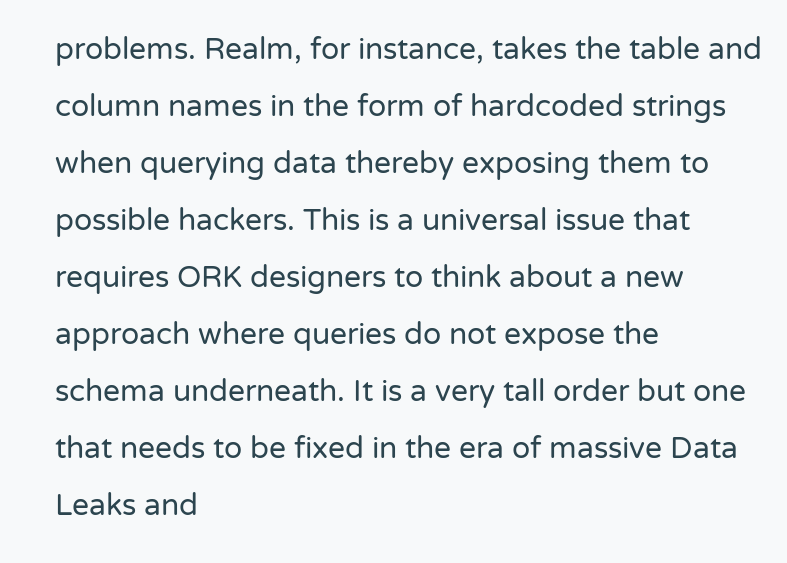problems. Realm, for instance, takes the table and column names in the form of hardcoded strings when querying data thereby exposing them to possible hackers. This is a universal issue that requires ORK designers to think about a new approach where queries do not expose the schema underneath. It is a very tall order but one that needs to be fixed in the era of massive Data Leaks and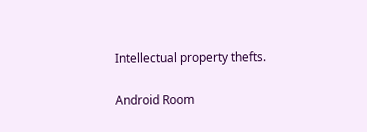Intellectual property thefts.

Android Room